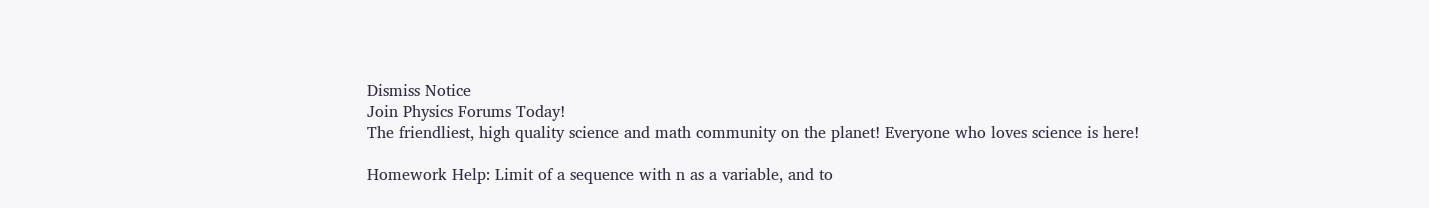Dismiss Notice
Join Physics Forums Today!
The friendliest, high quality science and math community on the planet! Everyone who loves science is here!

Homework Help: Limit of a sequence with n as a variable, and to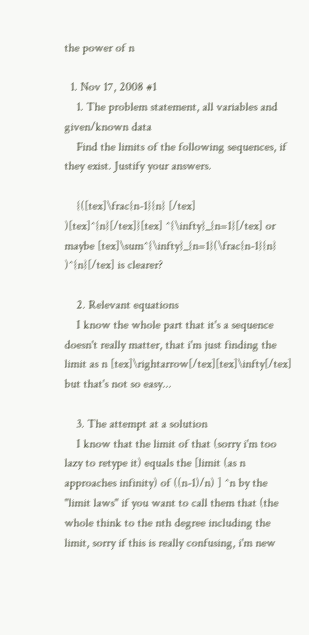the power of n

  1. Nov 17, 2008 #1
    1. The problem statement, all variables and given/known data
    Find the limits of the following sequences, if they exist. Justify your answers.

    {([tex]\frac{n-1}{n} [/tex] )[tex]^{n}[/tex]}[tex] ^{\infty}_{n=1}[/tex] or maybe [tex]\sum^{\infty}_{n=1}(\frac{n-1}{n} )^{n}[/tex] is clearer?

    2. Relevant equations
    I know the whole part that it's a sequence doesn't really matter, that i'm just finding the limit as n [tex]\rightarrow[/tex][tex]\infty[/tex] but that's not so easy...

    3. The attempt at a solution
    I know that the limit of that (sorry i'm too lazy to retype it) equals the [limit (as n approaches infinity) of ((n-1)/n) ] ^n by the "limit laws" if you want to call them that (the whole think to the nth degree including the limit, sorry if this is really confusing, i'm new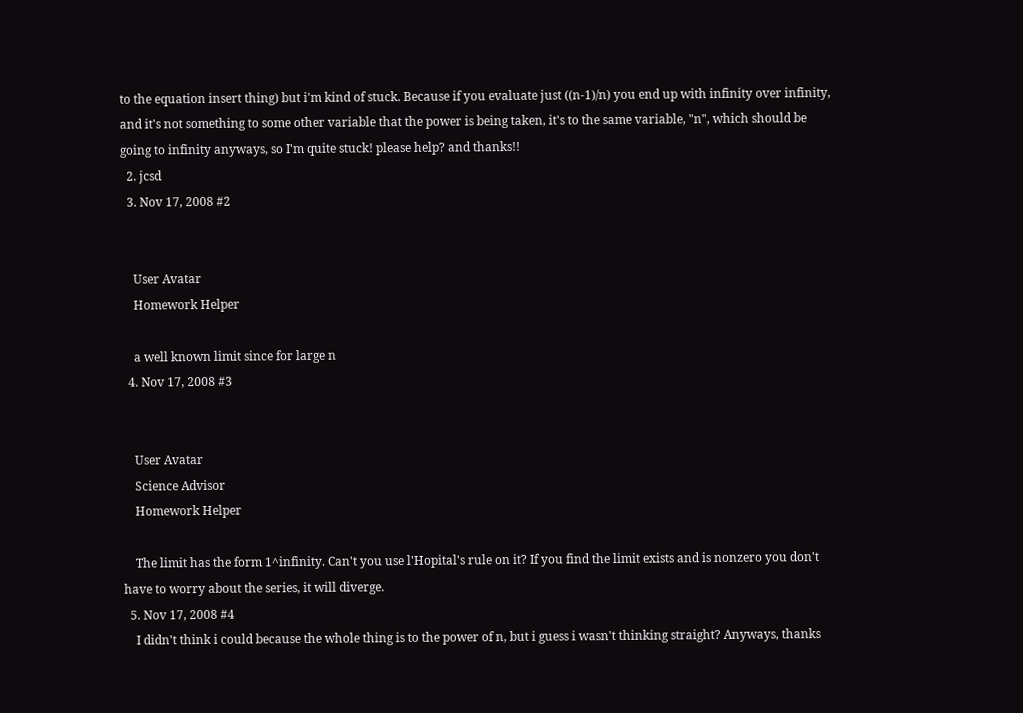to the equation insert thing) but i'm kind of stuck. Because if you evaluate just ((n-1)/n) you end up with infinity over infinity, and it's not something to some other variable that the power is being taken, it's to the same variable, "n", which should be going to infinity anyways, so I'm quite stuck! please help? and thanks!!
  2. jcsd
  3. Nov 17, 2008 #2


    User Avatar
    Homework Helper

    a well known limit since for large n
  4. Nov 17, 2008 #3


    User Avatar
    Science Advisor
    Homework Helper

    The limit has the form 1^infinity. Can't you use l'Hopital's rule on it? If you find the limit exists and is nonzero you don't have to worry about the series, it will diverge.
  5. Nov 17, 2008 #4
    I didn't think i could because the whole thing is to the power of n, but i guess i wasn't thinking straight? Anyways, thanks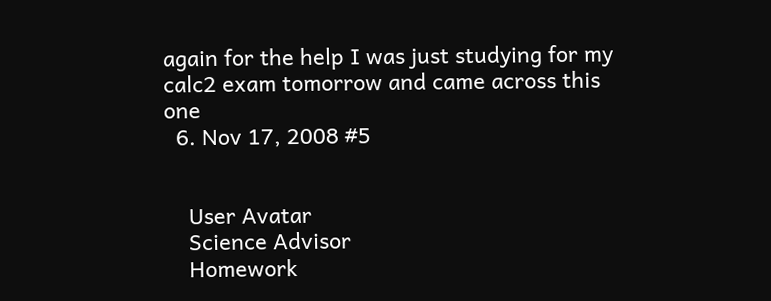again for the help I was just studying for my calc2 exam tomorrow and came across this one
  6. Nov 17, 2008 #5


    User Avatar
    Science Advisor
    Homework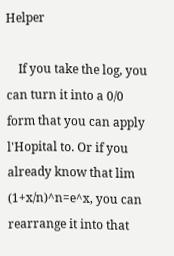Helper

    If you take the log, you can turn it into a 0/0 form that you can apply l'Hopital to. Or if you already know that lim (1+x/n)^n=e^x, you can rearrange it into that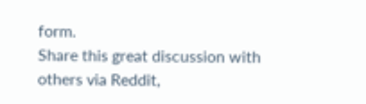form.
Share this great discussion with others via Reddit,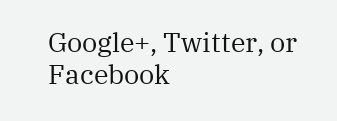Google+, Twitter, or Facebook